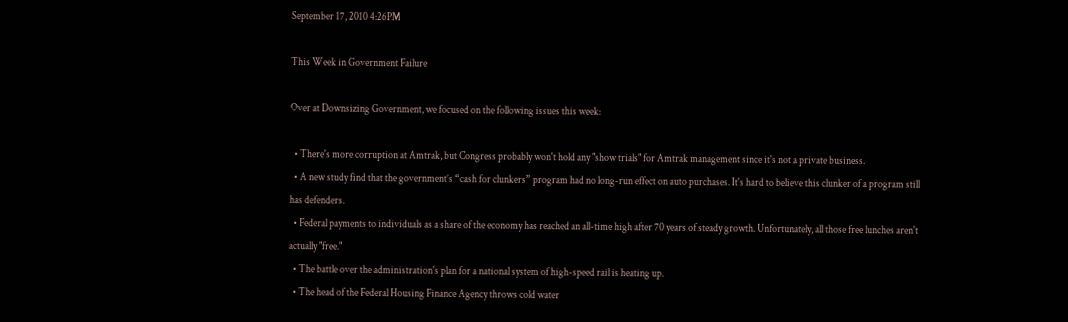September 17, 2010 4:26PM

This Week in Government Failure

Over at Downsizing Government, we focused on the following issues this week:

  • There's more corruption at Amtrak, but Congress probably won't hold any "show trials" for Amtrak management since it's not a private business.
  • A new study find that the government’s “cash for clunkers” program had no long-run effect on auto purchases. It's hard to believe this clunker of a program still has defenders.
  • Federal payments to individuals as a share of the economy has reached an all-time high after 70 years of steady growth. Unfortunately, all those free lunches aren't actually "free."
  • The battle over the administration's plan for a national system of high-speed rail is heating up.
  • The head of the Federal Housing Finance Agency throws cold water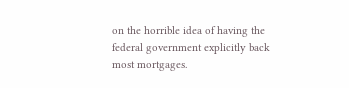on the horrible idea of having the federal government explicitly back most mortgages.